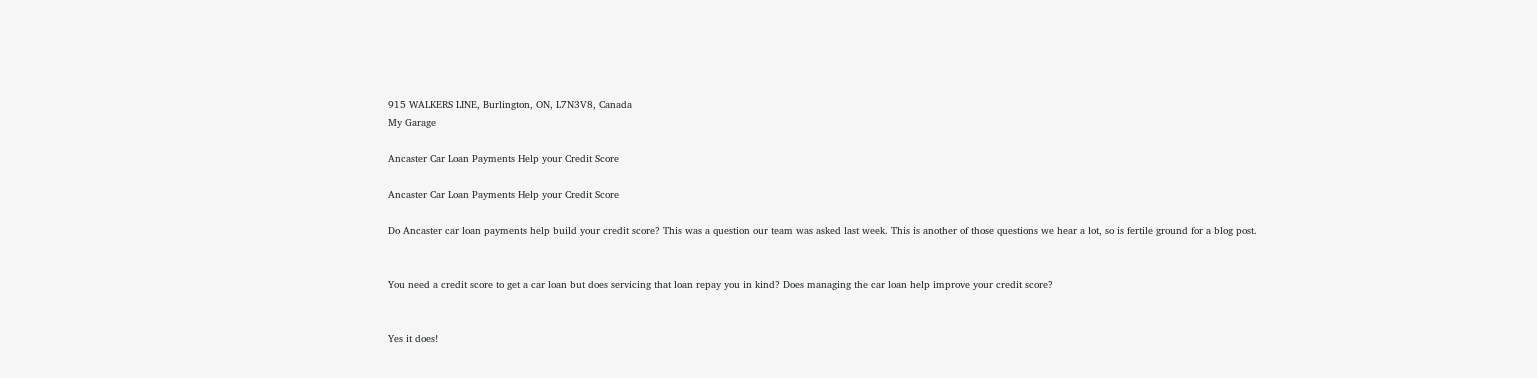915 WALKERS LINE, Burlington, ON, L7N3V8, Canada
My Garage

Ancaster Car Loan Payments Help your Credit Score

Ancaster Car Loan Payments Help your Credit Score

Do Ancaster car loan payments help build your credit score? This was a question our team was asked last week. This is another of those questions we hear a lot, so is fertile ground for a blog post.


You need a credit score to get a car loan but does servicing that loan repay you in kind? Does managing the car loan help improve your credit score?


Yes it does!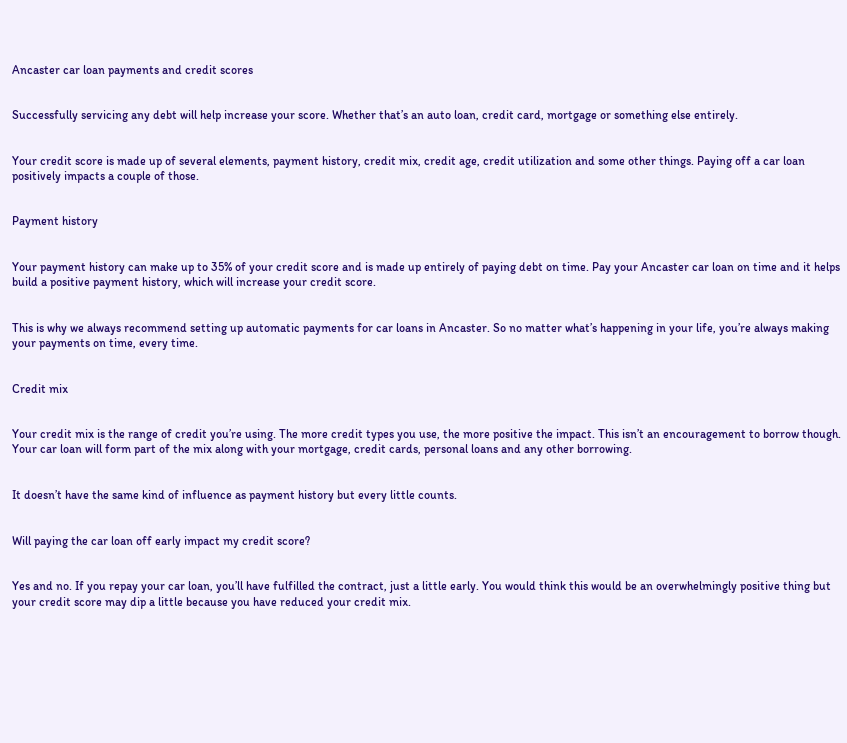Ancaster car loan payments and credit scores


Successfully servicing any debt will help increase your score. Whether that’s an auto loan, credit card, mortgage or something else entirely.


Your credit score is made up of several elements, payment history, credit mix, credit age, credit utilization and some other things. Paying off a car loan positively impacts a couple of those.


Payment history


Your payment history can make up to 35% of your credit score and is made up entirely of paying debt on time. Pay your Ancaster car loan on time and it helps build a positive payment history, which will increase your credit score.


This is why we always recommend setting up automatic payments for car loans in Ancaster. So no matter what’s happening in your life, you’re always making your payments on time, every time.


Credit mix


Your credit mix is the range of credit you’re using. The more credit types you use, the more positive the impact. This isn’t an encouragement to borrow though. Your car loan will form part of the mix along with your mortgage, credit cards, personal loans and any other borrowing.


It doesn’t have the same kind of influence as payment history but every little counts.


Will paying the car loan off early impact my credit score?


Yes and no. If you repay your car loan, you’ll have fulfilled the contract, just a little early. You would think this would be an overwhelmingly positive thing but your credit score may dip a little because you have reduced your credit mix.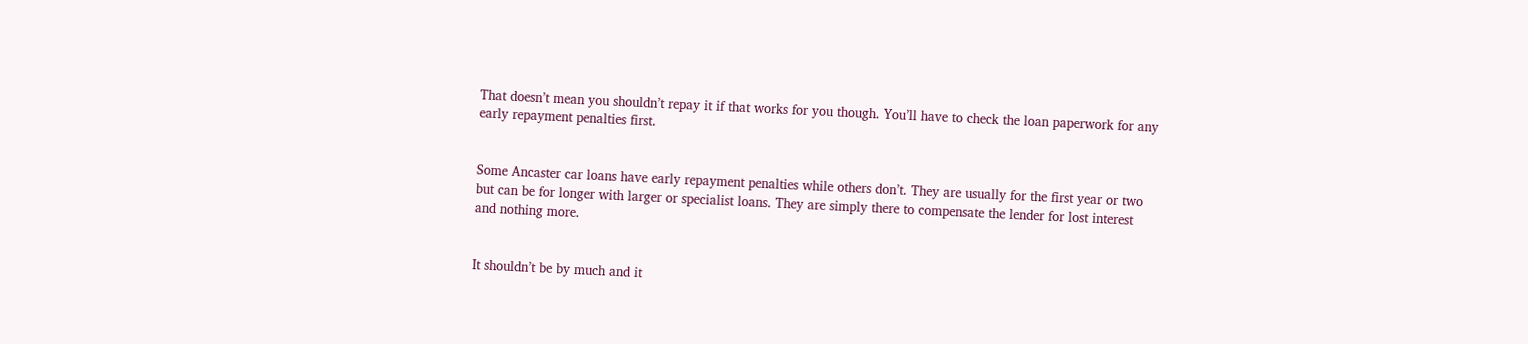That doesn’t mean you shouldn’t repay it if that works for you though. You’ll have to check the loan paperwork for any early repayment penalties first.


Some Ancaster car loans have early repayment penalties while others don’t. They are usually for the first year or two but can be for longer with larger or specialist loans. They are simply there to compensate the lender for lost interest and nothing more.


It shouldn’t be by much and it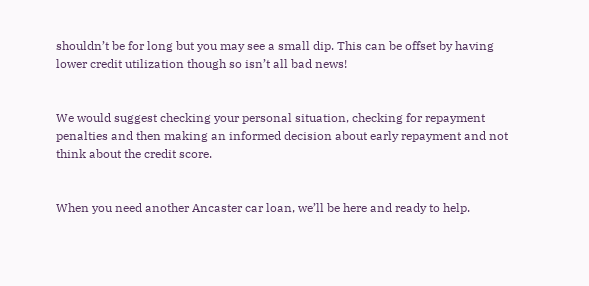shouldn’t be for long but you may see a small dip. This can be offset by having lower credit utilization though so isn’t all bad news!


We would suggest checking your personal situation, checking for repayment penalties and then making an informed decision about early repayment and not think about the credit score.


When you need another Ancaster car loan, we’ll be here and ready to help.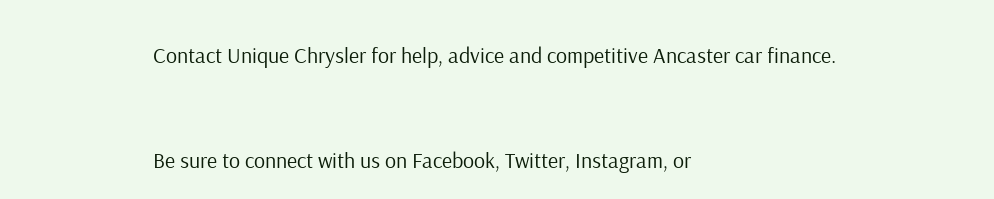Contact Unique Chrysler for help, advice and competitive Ancaster car finance.


Be sure to connect with us on Facebook, Twitter, Instagram, or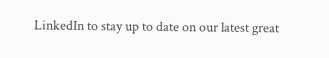LinkedIn to stay up to date on our latest great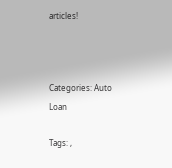articles!



Categories: Auto Loan

Tags: ,